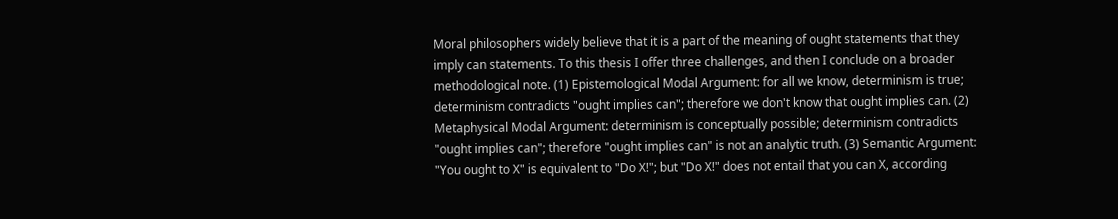Moral philosophers widely believe that it is a part of the meaning of ought statements that they imply can statements. To this thesis I offer three challenges, and then I conclude on a broader methodological note. (1) Epistemological Modal Argument: for all we know, determinism is true; determinism contradicts "ought implies can"; therefore we don't know that ought implies can. (2) Metaphysical Modal Argument: determinism is conceptually possible; determinism contradicts "ought implies can"; therefore "ought implies can" is not an analytic truth. (3) Semantic Argument: "You ought to X" is equivalent to "Do X!"; but "Do X!" does not entail that you can X, according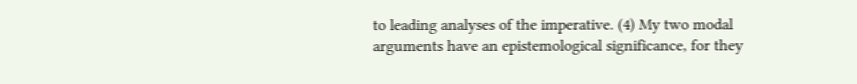to leading analyses of the imperative. (4) My two modal arguments have an epistemological significance, for they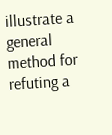illustrate a general method for refuting a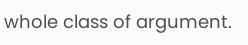whole class of argument.